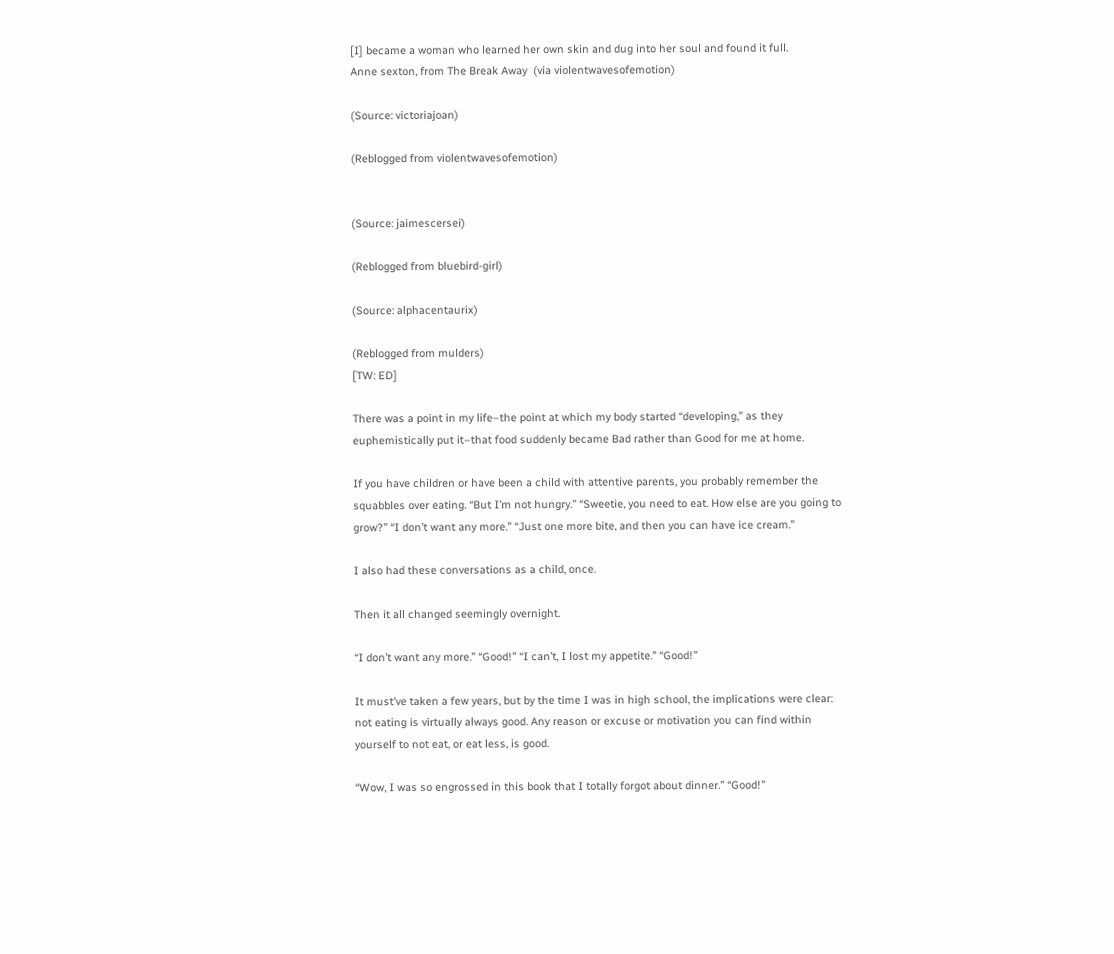[I] became a woman who learned her own skin and dug into her soul and found it full.
Anne sexton, from The Break Away  (via violentwavesofemotion)

(Source: victoriajoan)

(Reblogged from violentwavesofemotion)


(Source: jaimescersei)

(Reblogged from bluebird-girl)

(Source: alphacentaurix)

(Reblogged from mulders)
[TW: ED]

There was a point in my life–the point at which my body started “developing,” as they euphemistically put it–that food suddenly became Bad rather than Good for me at home.

If you have children or have been a child with attentive parents, you probably remember the squabbles over eating. “But I’m not hungry.” “Sweetie, you need to eat. How else are you going to grow?” “I don’t want any more.” “Just one more bite, and then you can have ice cream.”

I also had these conversations as a child, once.

Then it all changed seemingly overnight.

“I don’t want any more.” “Good!” “I can’t, I lost my appetite.” “Good!”

It must’ve taken a few years, but by the time I was in high school, the implications were clear: not eating is virtually always good. Any reason or excuse or motivation you can find within yourself to not eat, or eat less, is good.

“Wow, I was so engrossed in this book that I totally forgot about dinner.” “Good!”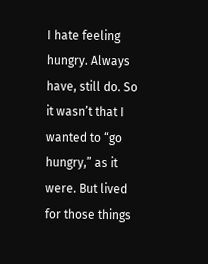I hate feeling hungry. Always have, still do. So it wasn’t that I wanted to “go hungry,” as it were. But lived for those things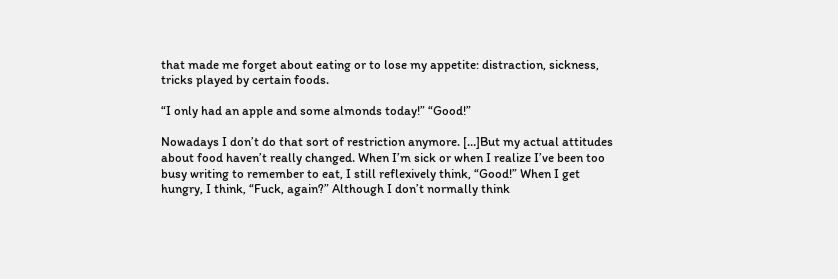that made me forget about eating or to lose my appetite: distraction, sickness, tricks played by certain foods.

“I only had an apple and some almonds today!” “Good!”

Nowadays I don’t do that sort of restriction anymore. […]But my actual attitudes about food haven’t really changed. When I’m sick or when I realize I’ve been too busy writing to remember to eat, I still reflexively think, “Good!” When I get hungry, I think, “Fuck, again?” Although I don’t normally think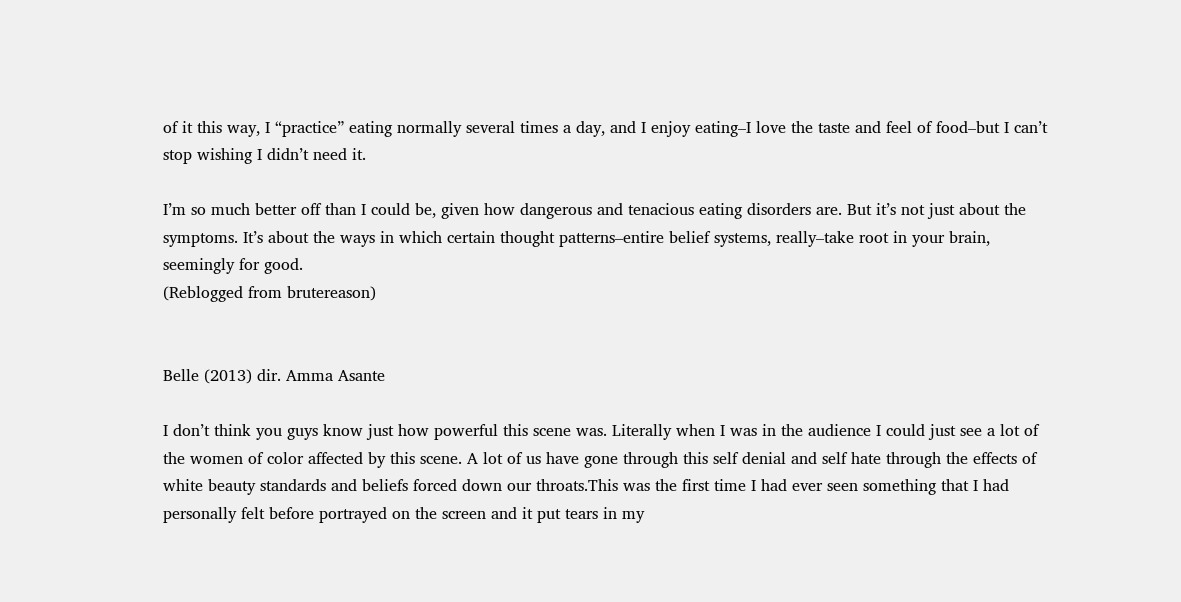of it this way, I “practice” eating normally several times a day, and I enjoy eating–I love the taste and feel of food–but I can’t stop wishing I didn’t need it.

I’m so much better off than I could be, given how dangerous and tenacious eating disorders are. But it’s not just about the symptoms. It’s about the ways in which certain thought patterns–entire belief systems, really–take root in your brain, seemingly for good.
(Reblogged from brutereason)


Belle (2013) dir. Amma Asante

I don’t think you guys know just how powerful this scene was. Literally when I was in the audience I could just see a lot of the women of color affected by this scene. A lot of us have gone through this self denial and self hate through the effects of white beauty standards and beliefs forced down our throats.This was the first time I had ever seen something that I had personally felt before portrayed on the screen and it put tears in my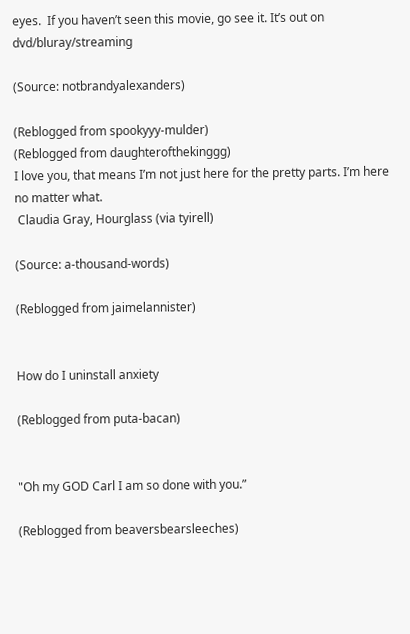eyes.  If you haven’t seen this movie, go see it. It’s out on dvd/bluray/streaming

(Source: notbrandyalexanders)

(Reblogged from spookyyy-mulder)
(Reblogged from daughterofthekinggg)
I love you, that means I’m not just here for the pretty parts. I’m here no matter what.
 Claudia Gray, Hourglass (via tyirell)

(Source: a-thousand-words)

(Reblogged from jaimelannister)


How do I uninstall anxiety

(Reblogged from puta-bacan)


"Oh my GOD Carl I am so done with you.”

(Reblogged from beaversbearsleeches)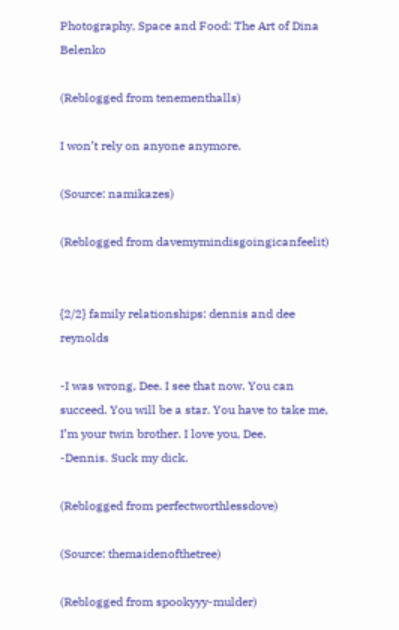Photography, Space and Food: The Art of Dina Belenko

(Reblogged from tenementhalls)

I won’t rely on anyone anymore.

(Source: namikazes)

(Reblogged from davemymindisgoingicanfeelit)


{2/2} family relationships: dennis and dee reynolds

-I was wrong, Dee. I see that now. You can succeed. You will be a star. You have to take me, I’m your twin brother. I love you, Dee.
-Dennis. Suck my dick.

(Reblogged from perfectworthlessdove)

(Source: themaidenofthetree)

(Reblogged from spookyyy-mulder)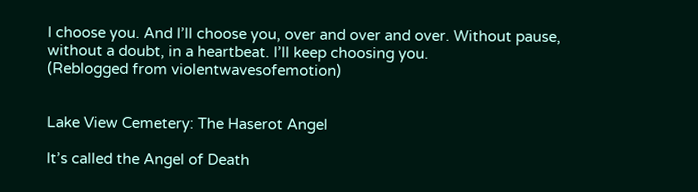I choose you. And I’ll choose you, over and over and over. Without pause, without a doubt, in a heartbeat. I’ll keep choosing you.
(Reblogged from violentwavesofemotion)


Lake View Cemetery: The Haserot Angel

It’s called the Angel of Death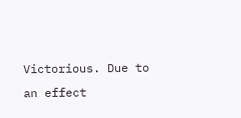Victorious. Due to an effect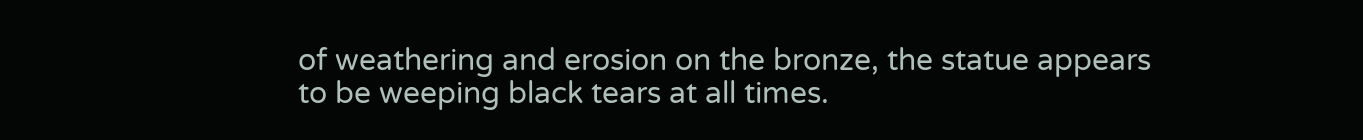of weathering and erosion on the bronze, the statue appears to be weeping black tears at all times.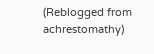(Reblogged from achrestomathy)